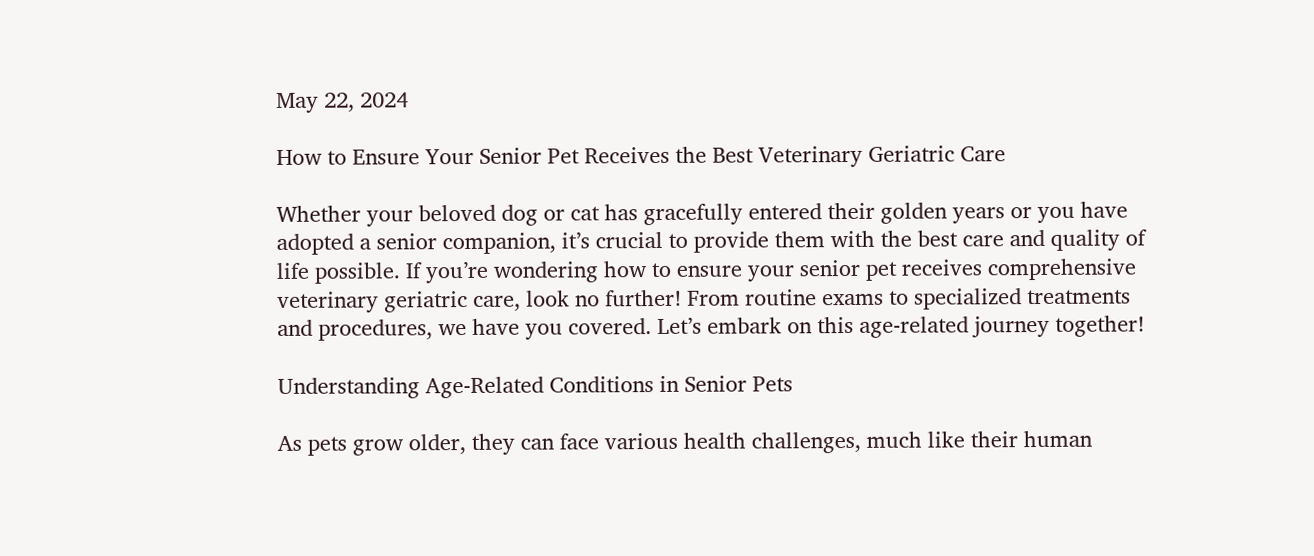May 22, 2024

How to Ensure Your Senior Pet Receives the Best Veterinary Geriatric Care

Whether your beloved dog or cat has gracefully entered their golden years or you have adopted a senior companion, it’s crucial to provide them with the best care and quality of life possible. If you’re wondering how to ensure your senior pet receives comprehensive veterinary geriatric care, look no further! From routine exams to specialized treatments and procedures, we have you covered. Let’s embark on this age-related journey together!

Understanding Age-Related Conditions in Senior Pets

As pets grow older, they can face various health challenges, much like their human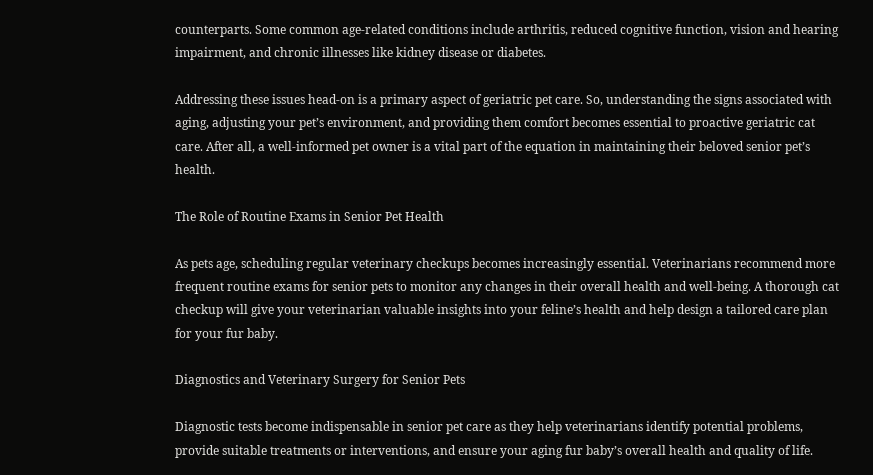counterparts. Some common age-related conditions include arthritis, reduced cognitive function, vision and hearing impairment, and chronic illnesses like kidney disease or diabetes.

Addressing these issues head-on is a primary aspect of geriatric pet care. So, understanding the signs associated with aging, adjusting your pet’s environment, and providing them comfort becomes essential to proactive geriatric cat care. After all, a well-informed pet owner is a vital part of the equation in maintaining their beloved senior pet’s health.

The Role of Routine Exams in Senior Pet Health

As pets age, scheduling regular veterinary checkups becomes increasingly essential. Veterinarians recommend more frequent routine exams for senior pets to monitor any changes in their overall health and well-being. A thorough cat checkup will give your veterinarian valuable insights into your feline’s health and help design a tailored care plan for your fur baby.

Diagnostics and Veterinary Surgery for Senior Pets

Diagnostic tests become indispensable in senior pet care as they help veterinarians identify potential problems, provide suitable treatments or interventions, and ensure your aging fur baby’s overall health and quality of life.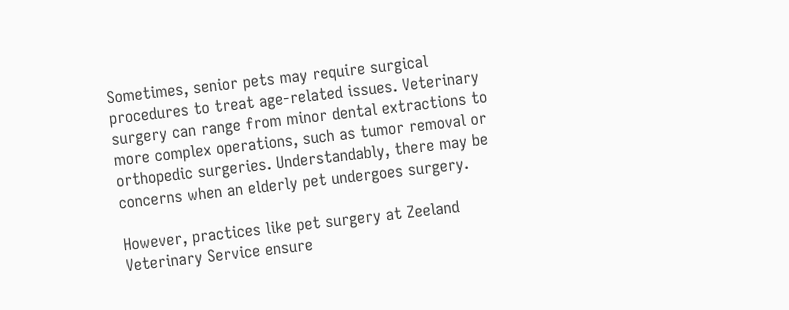Sometimes, senior pets may require surgical procedures to treat age-related issues. Veterinary surgery can range from minor dental extractions to more complex operations, such as tumor removal or orthopedic surgeries. Understandably, there may be concerns when an elderly pet undergoes surgery.

However, practices like pet surgery at Zeeland Veterinary Service ensure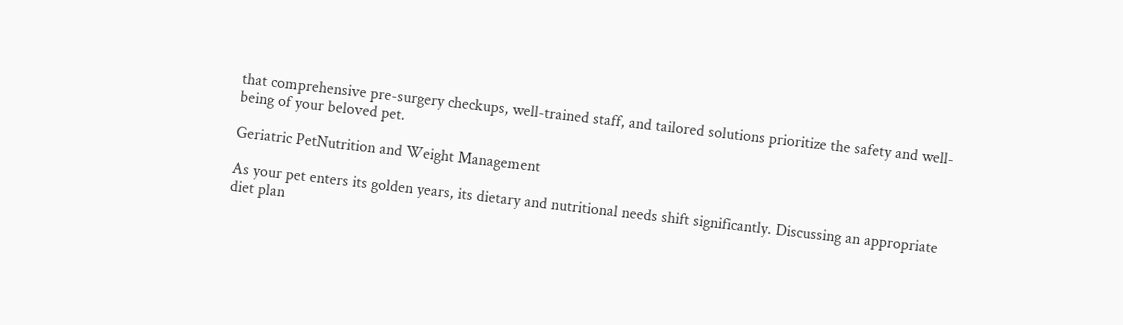that comprehensive pre-surgery checkups, well-trained staff, and tailored solutions prioritize the safety and well-being of your beloved pet.

Geriatric PetNutrition and Weight Management

As your pet enters its golden years, its dietary and nutritional needs shift significantly. Discussing an appropriate diet plan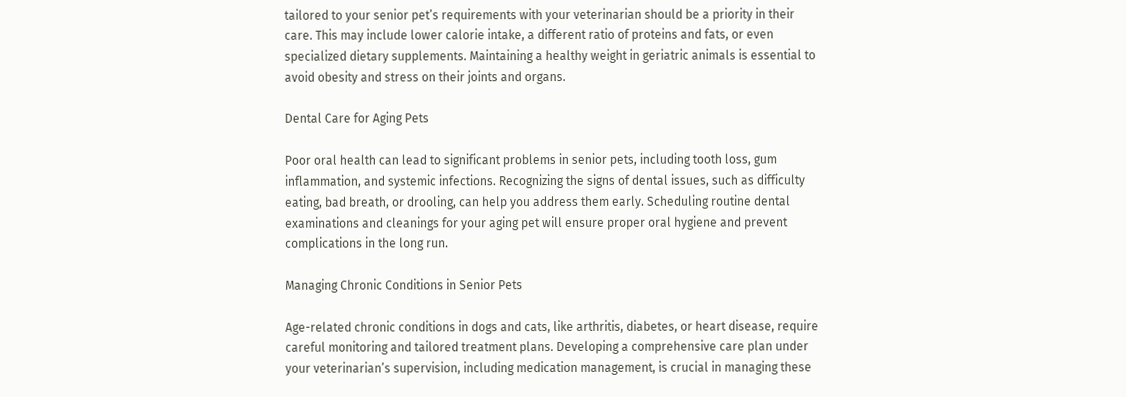tailored to your senior pet’s requirements with your veterinarian should be a priority in their care. This may include lower calorie intake, a different ratio of proteins and fats, or even specialized dietary supplements. Maintaining a healthy weight in geriatric animals is essential to avoid obesity and stress on their joints and organs.

Dental Care for Aging Pets

Poor oral health can lead to significant problems in senior pets, including tooth loss, gum inflammation, and systemic infections. Recognizing the signs of dental issues, such as difficulty eating, bad breath, or drooling, can help you address them early. Scheduling routine dental examinations and cleanings for your aging pet will ensure proper oral hygiene and prevent complications in the long run.

Managing Chronic Conditions in Senior Pets

Age-related chronic conditions in dogs and cats, like arthritis, diabetes, or heart disease, require careful monitoring and tailored treatment plans. Developing a comprehensive care plan under your veterinarian’s supervision, including medication management, is crucial in managing these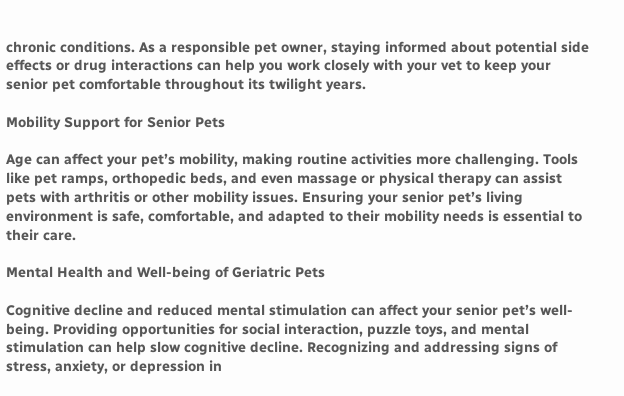chronic conditions. As a responsible pet owner, staying informed about potential side effects or drug interactions can help you work closely with your vet to keep your senior pet comfortable throughout its twilight years.

Mobility Support for Senior Pets

Age can affect your pet’s mobility, making routine activities more challenging. Tools like pet ramps, orthopedic beds, and even massage or physical therapy can assist pets with arthritis or other mobility issues. Ensuring your senior pet’s living environment is safe, comfortable, and adapted to their mobility needs is essential to their care.

Mental Health and Well-being of Geriatric Pets

Cognitive decline and reduced mental stimulation can affect your senior pet’s well-being. Providing opportunities for social interaction, puzzle toys, and mental stimulation can help slow cognitive decline. Recognizing and addressing signs of stress, anxiety, or depression in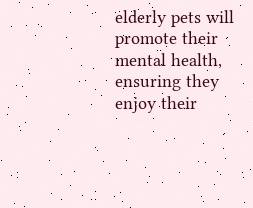elderly pets will promote their mental health, ensuring they enjoy their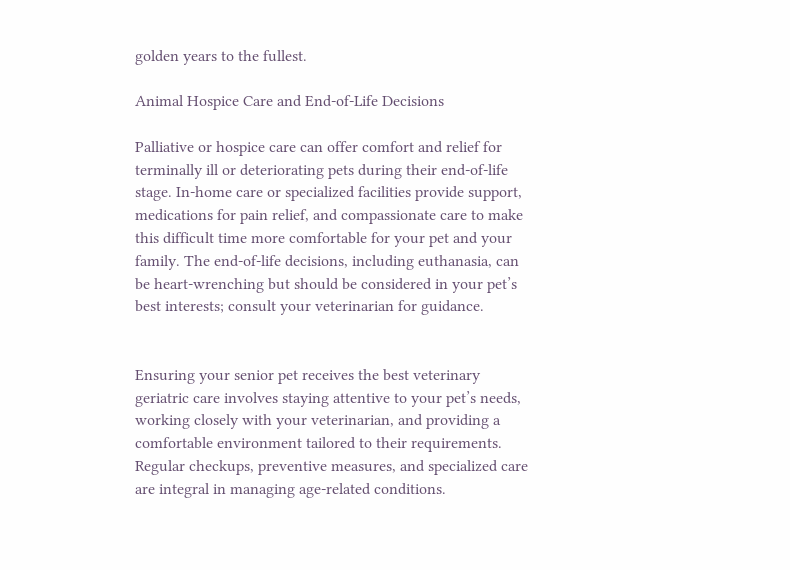golden years to the fullest.

Animal Hospice Care and End-of-Life Decisions

Palliative or hospice care can offer comfort and relief for terminally ill or deteriorating pets during their end-of-life stage. In-home care or specialized facilities provide support, medications for pain relief, and compassionate care to make this difficult time more comfortable for your pet and your family. The end-of-life decisions, including euthanasia, can be heart-wrenching but should be considered in your pet’s best interests; consult your veterinarian for guidance.


Ensuring your senior pet receives the best veterinary geriatric care involves staying attentive to your pet’s needs, working closely with your veterinarian, and providing a comfortable environment tailored to their requirements. Regular checkups, preventive measures, and specialized care are integral in managing age-related conditions.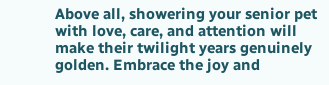Above all, showering your senior pet with love, care, and attention will make their twilight years genuinely golden. Embrace the joy and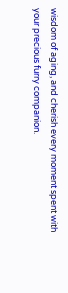wisdom of aging, and cherish every moment spent with your precious furry companion.